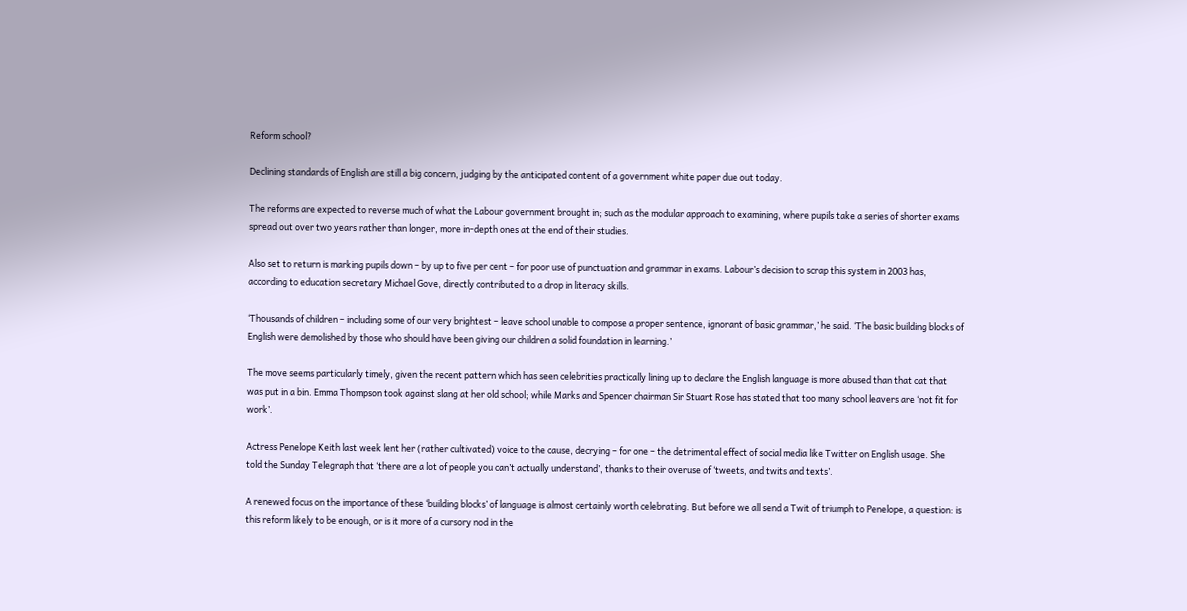Reform school?

Declining standards of English are still a big concern, judging by the anticipated content of a government white paper due out today.

The reforms are expected to reverse much of what the Labour government brought in; such as the modular approach to examining, where pupils take a series of shorter exams spread out over two years rather than longer, more in-depth ones at the end of their studies.

Also set to return is marking pupils down – by up to five per cent – for poor use of punctuation and grammar in exams. Labour’s decision to scrap this system in 2003 has, according to education secretary Michael Gove, directly contributed to a drop in literacy skills.

‘Thousands of children – including some of our very brightest – leave school unable to compose a proper sentence, ignorant of basic grammar,’ he said. ‘The basic building blocks of English were demolished by those who should have been giving our children a solid foundation in learning.’

The move seems particularly timely, given the recent pattern which has seen celebrities practically lining up to declare the English language is more abused than that cat that was put in a bin. Emma Thompson took against slang at her old school; while Marks and Spencer chairman Sir Stuart Rose has stated that too many school leavers are ‘not fit for work’.

Actress Penelope Keith last week lent her (rather cultivated) voice to the cause, decrying – for one – the detrimental effect of social media like Twitter on English usage. She told the Sunday Telegraph that ‘there are a lot of people you can’t actually understand’, thanks to their overuse of ‘tweets, and twits and texts’.

A renewed focus on the importance of these ‘building blocks’ of language is almost certainly worth celebrating. But before we all send a Twit of triumph to Penelope, a question: is this reform likely to be enough, or is it more of a cursory nod in the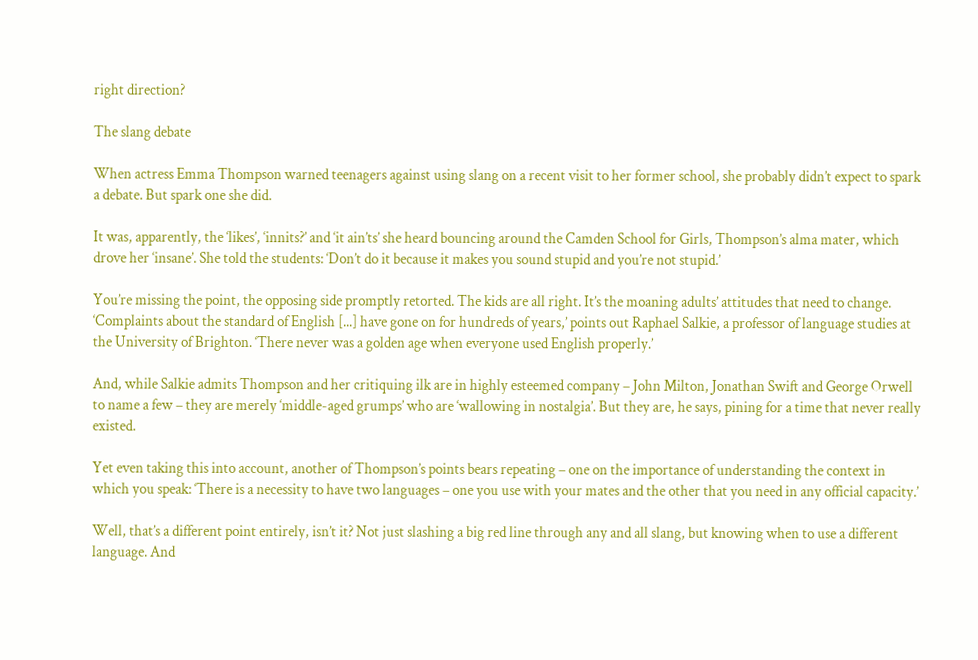right direction?

The slang debate

When actress Emma Thompson warned teenagers against using slang on a recent visit to her former school, she probably didn’t expect to spark a debate. But spark one she did.

It was, apparently, the ‘likes’, ‘innits?’ and ‘it ain’ts’ she heard bouncing around the Camden School for Girls, Thompson’s alma mater, which drove her ‘insane’. She told the students: ‘Don’t do it because it makes you sound stupid and you’re not stupid.’

You’re missing the point, the opposing side promptly retorted. The kids are all right. It’s the moaning adults’ attitudes that need to change. ‘Complaints about the standard of English [...] have gone on for hundreds of years,’ points out Raphael Salkie, a professor of language studies at the University of Brighton. ‘There never was a golden age when everyone used English properly.’

And, while Salkie admits Thompson and her critiquing ilk are in highly esteemed company – John Milton, Jonathan Swift and George Orwell to name a few – they are merely ‘middle-aged grumps’ who are ‘wallowing in nostalgia’. But they are, he says, pining for a time that never really existed.

Yet even taking this into account, another of Thompson’s points bears repeating – one on the importance of understanding the context in which you speak: ‘There is a necessity to have two languages – one you use with your mates and the other that you need in any official capacity.’

Well, that’s a different point entirely, isn’t it? Not just slashing a big red line through any and all slang, but knowing when to use a different language. And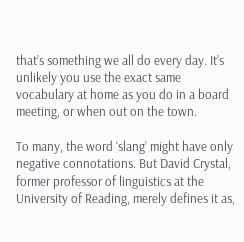that’s something we all do every day. It’s unlikely you use the exact same vocabulary at home as you do in a board meeting, or when out on the town.

To many, the word ‘slang’ might have only negative connotations. But David Crystal, former professor of linguistics at the University of Reading, merely defines it as,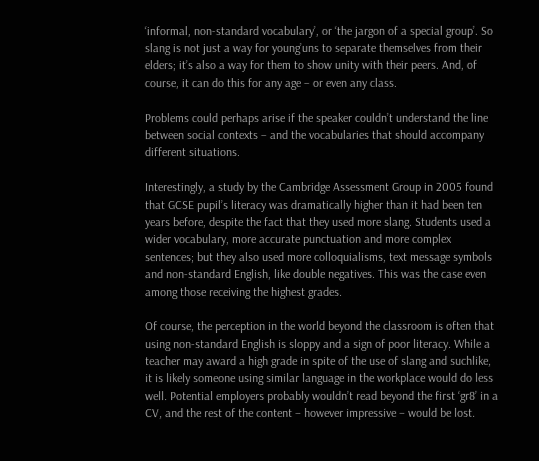‘informal, non-standard vocabulary’, or ‘the jargon of a special group’. So slang is not just a way for young’uns to separate themselves from their elders; it’s also a way for them to show unity with their peers. And, of course, it can do this for any age – or even any class.

Problems could perhaps arise if the speaker couldn’t understand the line between social contexts – and the vocabularies that should accompany different situations.

Interestingly, a study by the Cambridge Assessment Group in 2005 found that GCSE pupil’s literacy was dramatically higher than it had been ten years before, despite the fact that they used more slang. Students used a wider vocabulary, more accurate punctuation and more complex sentences; but they also used more colloquialisms, text message symbols and non-standard English, like double negatives. This was the case even among those receiving the highest grades.

Of course, the perception in the world beyond the classroom is often that using non-standard English is sloppy and a sign of poor literacy. While a teacher may award a high grade in spite of the use of slang and suchlike, it is likely someone using similar language in the workplace would do less well. Potential employers probably wouldn’t read beyond the first ‘gr8’ in a CV, and the rest of the content – however impressive – would be lost.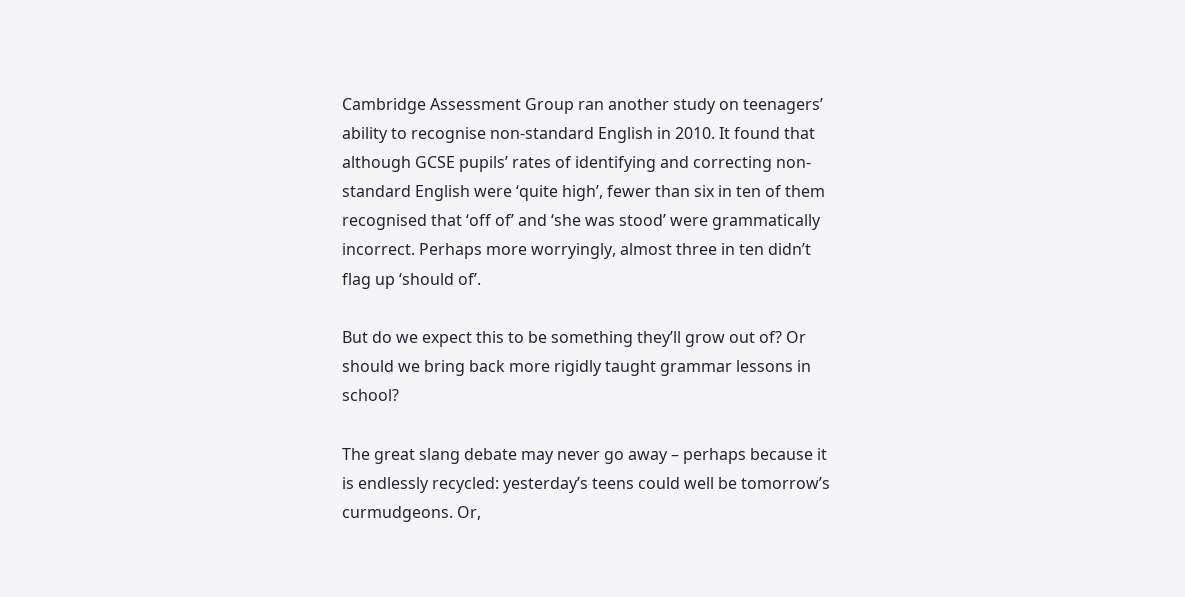Cambridge Assessment Group ran another study on teenagers’ ability to recognise non-standard English in 2010. It found that although GCSE pupils’ rates of identifying and correcting non-standard English were ‘quite high’, fewer than six in ten of them recognised that ‘off of’ and ‘she was stood’ were grammatically incorrect. Perhaps more worryingly, almost three in ten didn’t flag up ‘should of’.

But do we expect this to be something they’ll grow out of? Or should we bring back more rigidly taught grammar lessons in school?

The great slang debate may never go away – perhaps because it is endlessly recycled: yesterday’s teens could well be tomorrow’s curmudgeons. Or,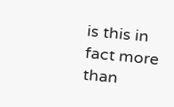is this in fact more than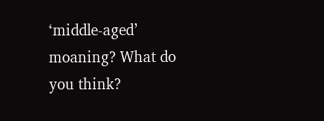‘middle-aged’ moaning? What do you think?